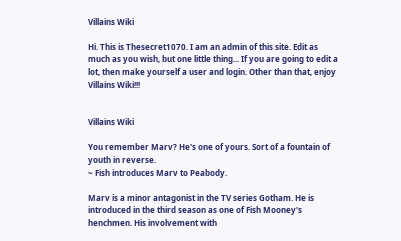Villains Wiki

Hi. This is Thesecret1070. I am an admin of this site. Edit as much as you wish, but one little thing... If you are going to edit a lot, then make yourself a user and login. Other than that, enjoy Villains Wiki!!!


Villains Wiki

You remember Marv? He's one of yours. Sort of a fountain of youth in reverse.
~ Fish introduces Marv to Peabody.

Marv is a minor antagonist in the TV series Gotham. He is introduced in the third season as one of Fish Mooney's henchmen. His involvement with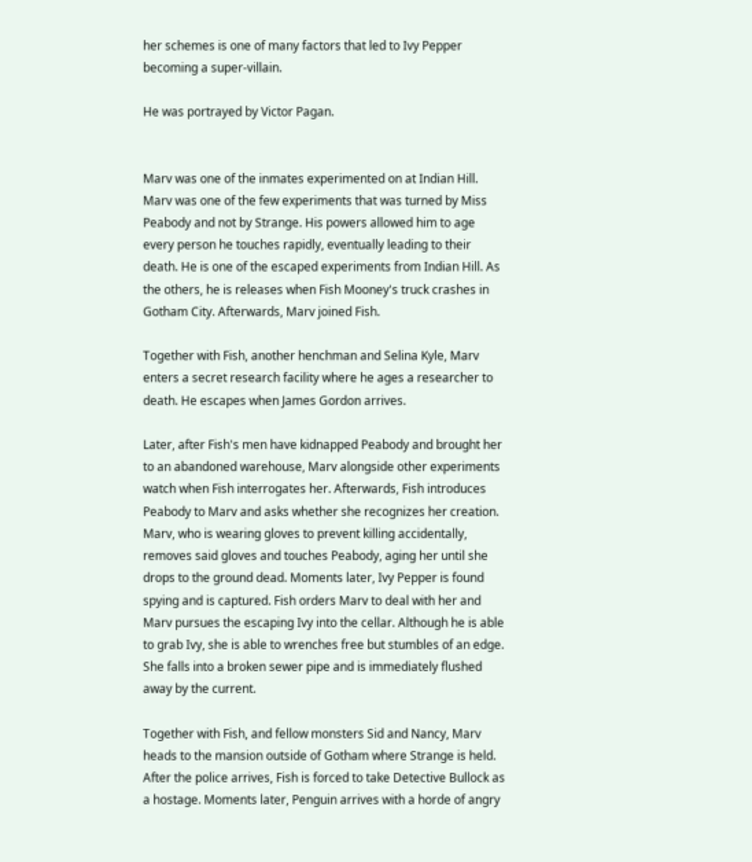her schemes is one of many factors that led to Ivy Pepper becoming a super-villain.

He was portrayed by Victor Pagan.


Marv was one of the inmates experimented on at Indian Hill. Marv was one of the few experiments that was turned by Miss Peabody and not by Strange. His powers allowed him to age every person he touches rapidly, eventually leading to their death. He is one of the escaped experiments from Indian Hill. As the others, he is releases when Fish Mooney's truck crashes in Gotham City. Afterwards, Marv joined Fish.

Together with Fish, another henchman and Selina Kyle, Marv enters a secret research facility where he ages a researcher to death. He escapes when James Gordon arrives.

Later, after Fish's men have kidnapped Peabody and brought her to an abandoned warehouse, Marv alongside other experiments watch when Fish interrogates her. Afterwards, Fish introduces Peabody to Marv and asks whether she recognizes her creation. Marv, who is wearing gloves to prevent killing accidentally, removes said gloves and touches Peabody, aging her until she drops to the ground dead. Moments later, Ivy Pepper is found spying and is captured. Fish orders Marv to deal with her and Marv pursues the escaping Ivy into the cellar. Although he is able to grab Ivy, she is able to wrenches free but stumbles of an edge. She falls into a broken sewer pipe and is immediately flushed away by the current.

Together with Fish, and fellow monsters Sid and Nancy, Marv heads to the mansion outside of Gotham where Strange is held. After the police arrives, Fish is forced to take Detective Bullock as a hostage. Moments later, Penguin arrives with a horde of angry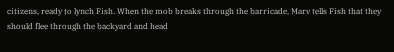citizens, ready to lynch Fish. When the mob breaks through the barricade, Marv tells Fish that they should flee through the backyard and head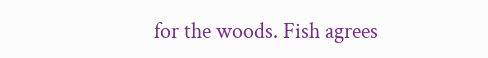for the woods. Fish agrees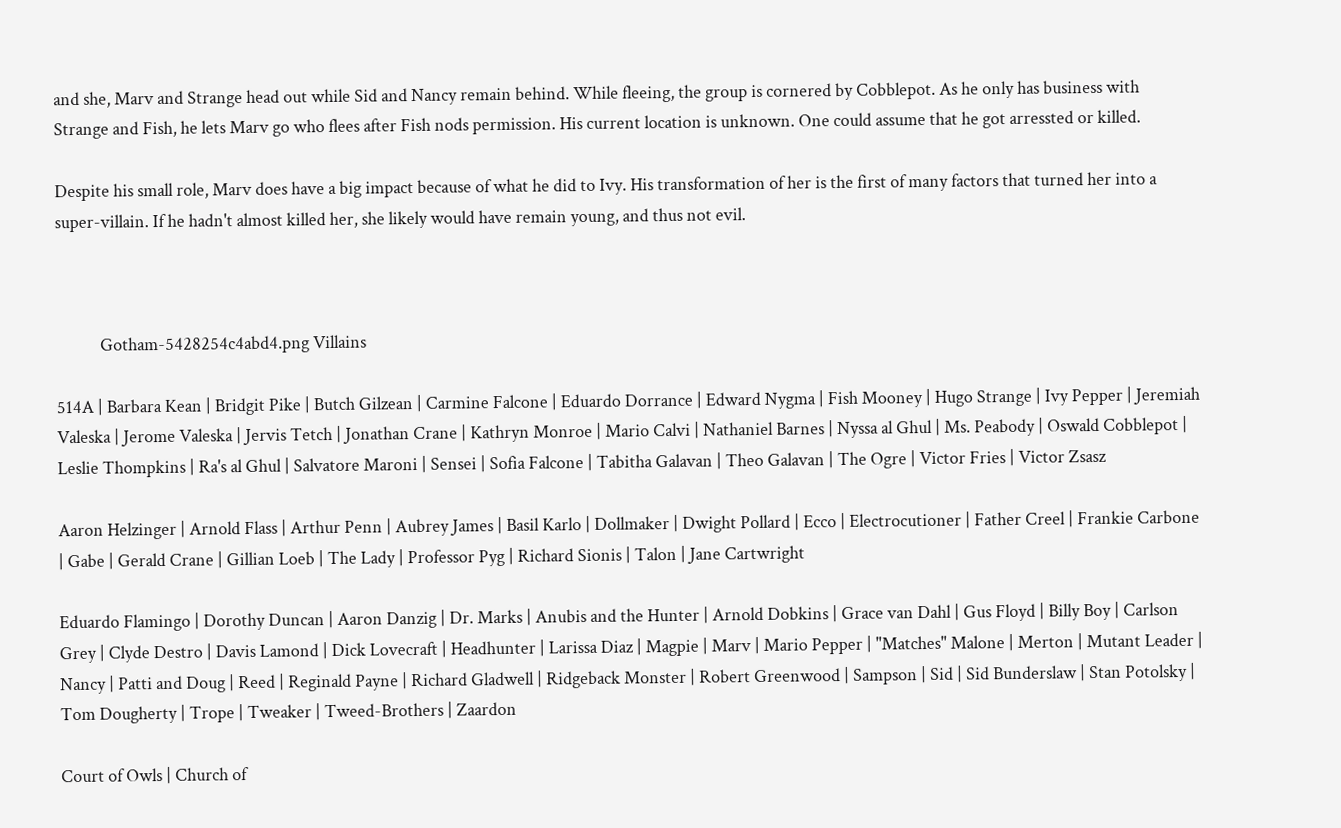and she, Marv and Strange head out while Sid and Nancy remain behind. While fleeing, the group is cornered by Cobblepot. As he only has business with Strange and Fish, he lets Marv go who flees after Fish nods permission. His current location is unknown. One could assume that he got arressted or killed.

Despite his small role, Marv does have a big impact because of what he did to Ivy. His transformation of her is the first of many factors that turned her into a super-villain. If he hadn't almost killed her, she likely would have remain young, and thus not evil.



           Gotham-5428254c4abd4.png Villains

514A | Barbara Kean | Bridgit Pike | Butch Gilzean | Carmine Falcone | Eduardo Dorrance | Edward Nygma | Fish Mooney | Hugo Strange | Ivy Pepper | Jeremiah Valeska | Jerome Valeska | Jervis Tetch | Jonathan Crane | Kathryn Monroe | Mario Calvi | Nathaniel Barnes | Nyssa al Ghul | Ms. Peabody | Oswald Cobblepot | Leslie Thompkins | Ra's al Ghul | Salvatore Maroni | Sensei | Sofia Falcone | Tabitha Galavan | Theo Galavan | The Ogre | Victor Fries | Victor Zsasz

Aaron Helzinger | Arnold Flass | Arthur Penn | Aubrey James | Basil Karlo | Dollmaker | Dwight Pollard | Ecco | Electrocutioner | Father Creel | Frankie Carbone | Gabe | Gerald Crane | Gillian Loeb | The Lady | Professor Pyg | Richard Sionis | Talon | Jane Cartwright

Eduardo Flamingo | Dorothy Duncan | Aaron Danzig | Dr. Marks | Anubis and the Hunter | Arnold Dobkins | Grace van Dahl | Gus Floyd | Billy Boy | Carlson Grey | Clyde Destro | Davis Lamond | Dick Lovecraft | Headhunter | Larissa Diaz | Magpie | Marv | Mario Pepper | "Matches" Malone | Merton | Mutant Leader | Nancy | Patti and Doug | Reed | Reginald Payne | Richard Gladwell | Ridgeback Monster | Robert Greenwood | Sampson | Sid | Sid Bunderslaw | Stan Potolsky | Tom Dougherty | Trope | Tweaker | Tweed-Brothers | Zaardon

Court of Owls | Church of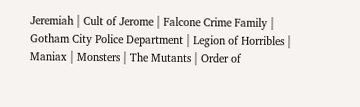Jeremiah | Cult of Jerome | Falcone Crime Family | Gotham City Police Department | Legion of Horribles | Maniax | Monsters | The Mutants | Order of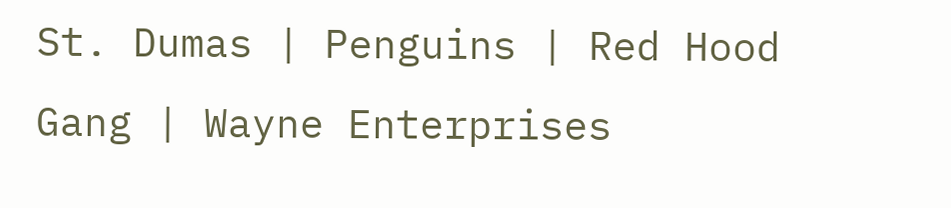St. Dumas | Penguins | Red Hood Gang | Wayne Enterprises